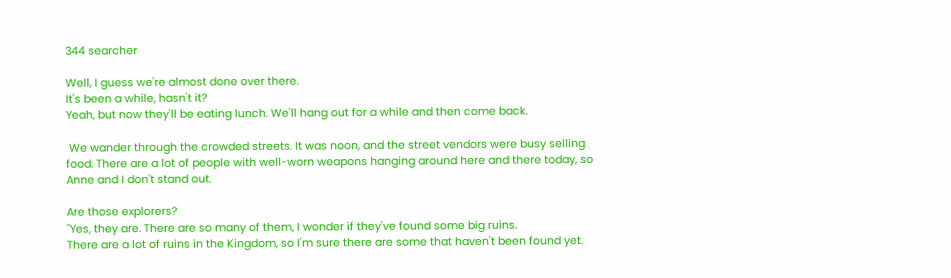344 searcher

Well, I guess we're almost done over there.
It's been a while, hasn't it?
Yeah, but now they'll be eating lunch. We'll hang out for a while and then come back.

 We wander through the crowded streets. It was noon, and the street vendors were busy selling food. There are a lot of people with well-worn weapons hanging around here and there today, so Anne and I don't stand out.

Are those explorers?
"Yes, they are. There are so many of them, I wonder if they've found some big ruins.
There are a lot of ruins in the Kingdom, so I'm sure there are some that haven't been found yet.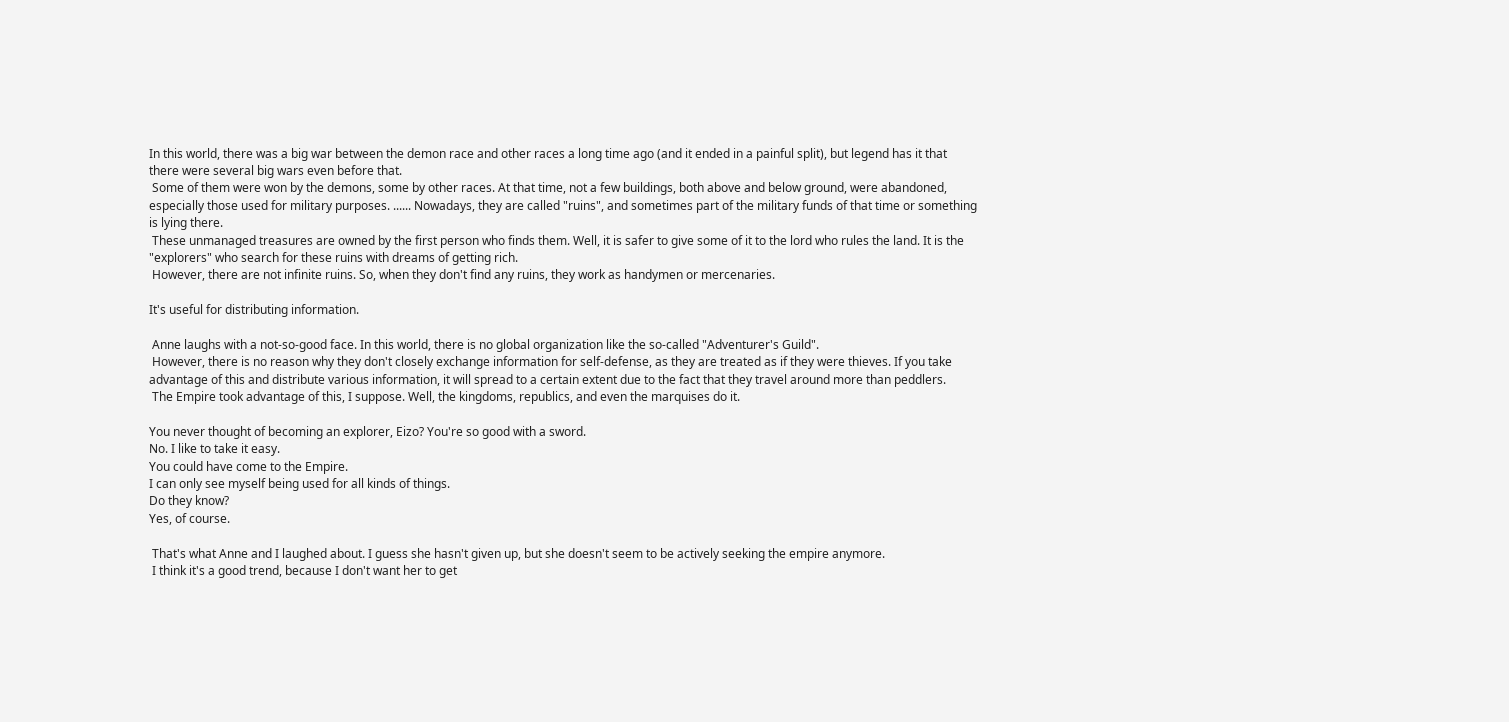In this world, there was a big war between the demon race and other races a long time ago (and it ended in a painful split), but legend has it that there were several big wars even before that.
 Some of them were won by the demons, some by other races. At that time, not a few buildings, both above and below ground, were abandoned, especially those used for military purposes. ...... Nowadays, they are called "ruins", and sometimes part of the military funds of that time or something is lying there.
 These unmanaged treasures are owned by the first person who finds them. Well, it is safer to give some of it to the lord who rules the land. It is the "explorers" who search for these ruins with dreams of getting rich.
 However, there are not infinite ruins. So, when they don't find any ruins, they work as handymen or mercenaries.

It's useful for distributing information.

 Anne laughs with a not-so-good face. In this world, there is no global organization like the so-called "Adventurer's Guild".
 However, there is no reason why they don't closely exchange information for self-defense, as they are treated as if they were thieves. If you take advantage of this and distribute various information, it will spread to a certain extent due to the fact that they travel around more than peddlers.
 The Empire took advantage of this, I suppose. Well, the kingdoms, republics, and even the marquises do it.

You never thought of becoming an explorer, Eizo? You're so good with a sword.
No. I like to take it easy.
You could have come to the Empire.
I can only see myself being used for all kinds of things.
Do they know?
Yes, of course.

 That's what Anne and I laughed about. I guess she hasn't given up, but she doesn't seem to be actively seeking the empire anymore.
 I think it's a good trend, because I don't want her to get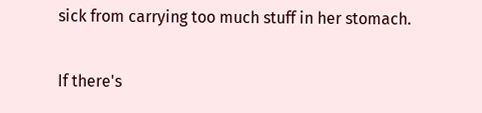sick from carrying too much stuff in her stomach.

If there's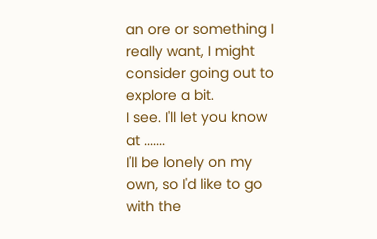an ore or something I really want, I might consider going out to explore a bit.
I see. I'll let you know at .......
I'll be lonely on my own, so I'd like to go with the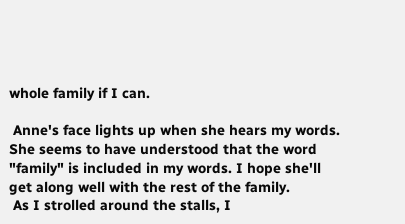whole family if I can.

 Anne's face lights up when she hears my words. She seems to have understood that the word "family" is included in my words. I hope she'll get along well with the rest of the family.
 As I strolled around the stalls, I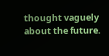thought vaguely about the future.